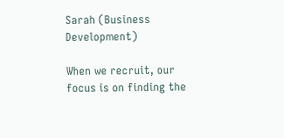Sarah (Business Development)

When we recruit, our focus is on finding the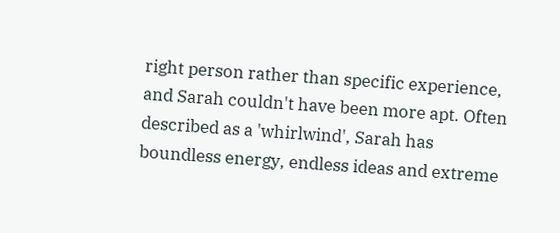right person rather than specific experience, and Sarah couldn't have been more apt. Often described as a 'whirlwind', Sarah has boundless energy, endless ideas and extreme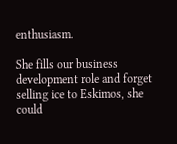enthusiasm.

She fills our business development role and forget selling ice to Eskimos, she could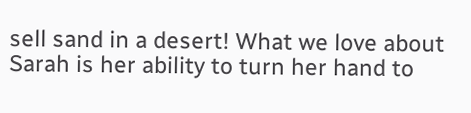sell sand in a desert! What we love about Sarah is her ability to turn her hand to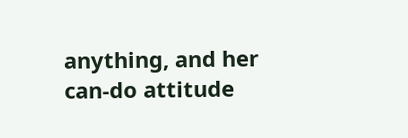anything, and her can-do attitude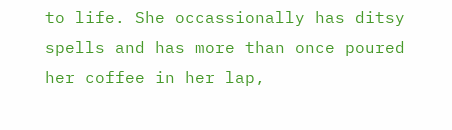to life. She occassionally has ditsy spells and has more than once poured her coffee in her lap,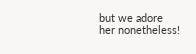but we adore her nonetheless!